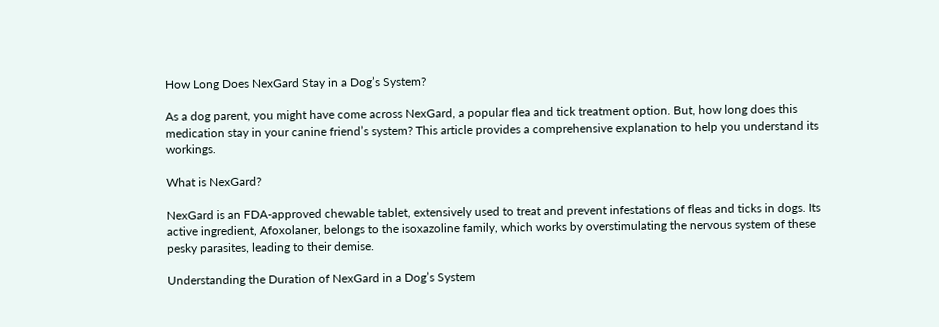How Long Does NexGard Stay in a Dog’s System?

As a dog parent, you might have come across NexGard, a popular flea and tick treatment option. But, how long does this medication stay in your canine friend’s system? This article provides a comprehensive explanation to help you understand its workings.

What is NexGard?

NexGard is an FDA-approved chewable tablet, extensively used to treat and prevent infestations of fleas and ticks in dogs. Its active ingredient, Afoxolaner, belongs to the isoxazoline family, which works by overstimulating the nervous system of these pesky parasites, leading to their demise.

Understanding the Duration of NexGard in a Dog’s System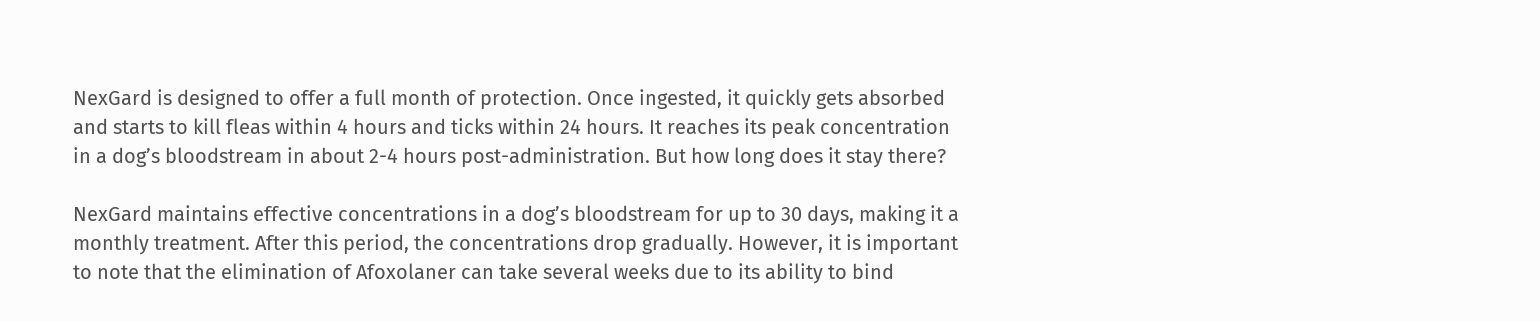NexGard is designed to offer a full month of protection. Once ingested, it quickly gets absorbed and starts to kill fleas within 4 hours and ticks within 24 hours. It reaches its peak concentration in a dog’s bloodstream in about 2-4 hours post-administration. But how long does it stay there?

NexGard maintains effective concentrations in a dog’s bloodstream for up to 30 days, making it a monthly treatment. After this period, the concentrations drop gradually. However, it is important to note that the elimination of Afoxolaner can take several weeks due to its ability to bind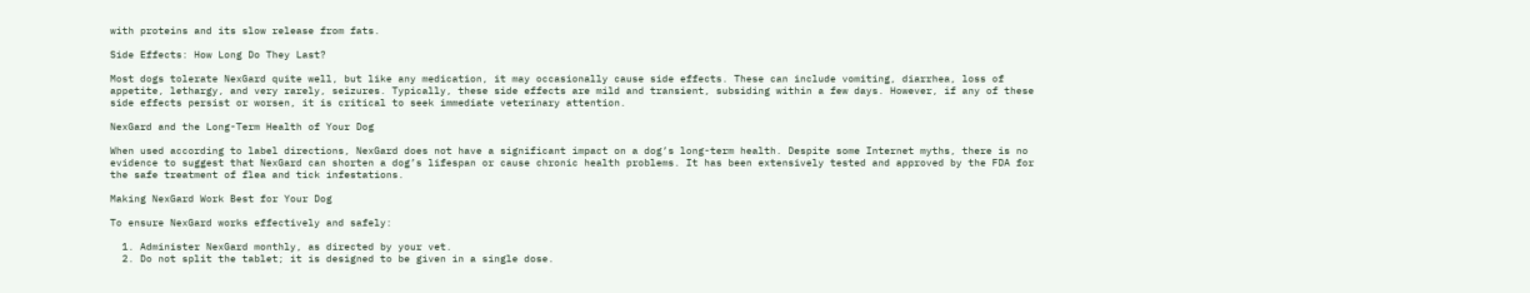with proteins and its slow release from fats.

Side Effects: How Long Do They Last?

Most dogs tolerate NexGard quite well, but like any medication, it may occasionally cause side effects. These can include vomiting, diarrhea, loss of appetite, lethargy, and very rarely, seizures. Typically, these side effects are mild and transient, subsiding within a few days. However, if any of these side effects persist or worsen, it is critical to seek immediate veterinary attention.

NexGard and the Long-Term Health of Your Dog

When used according to label directions, NexGard does not have a significant impact on a dog’s long-term health. Despite some Internet myths, there is no evidence to suggest that NexGard can shorten a dog’s lifespan or cause chronic health problems. It has been extensively tested and approved by the FDA for the safe treatment of flea and tick infestations.

Making NexGard Work Best for Your Dog

To ensure NexGard works effectively and safely:

  1. Administer NexGard monthly, as directed by your vet.
  2. Do not split the tablet; it is designed to be given in a single dose.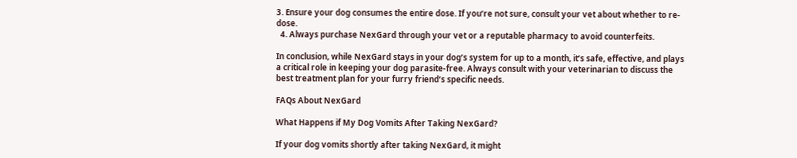3. Ensure your dog consumes the entire dose. If you’re not sure, consult your vet about whether to re-dose.
  4. Always purchase NexGard through your vet or a reputable pharmacy to avoid counterfeits.

In conclusion, while NexGard stays in your dog’s system for up to a month, it’s safe, effective, and plays a critical role in keeping your dog parasite-free. Always consult with your veterinarian to discuss the best treatment plan for your furry friend’s specific needs.

FAQs About NexGard

What Happens if My Dog Vomits After Taking NexGard?

If your dog vomits shortly after taking NexGard, it might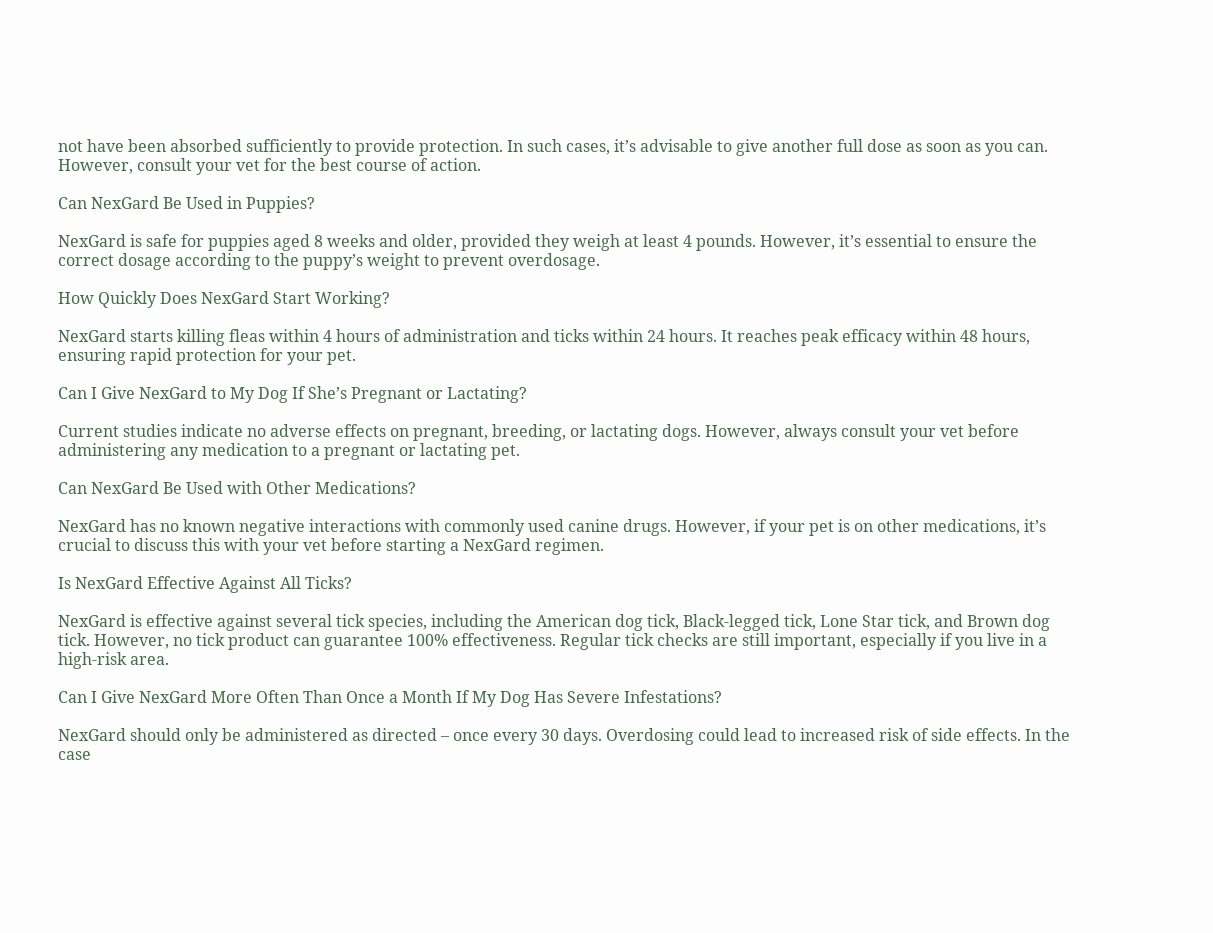not have been absorbed sufficiently to provide protection. In such cases, it’s advisable to give another full dose as soon as you can. However, consult your vet for the best course of action.

Can NexGard Be Used in Puppies?

NexGard is safe for puppies aged 8 weeks and older, provided they weigh at least 4 pounds. However, it’s essential to ensure the correct dosage according to the puppy’s weight to prevent overdosage.

How Quickly Does NexGard Start Working?

NexGard starts killing fleas within 4 hours of administration and ticks within 24 hours. It reaches peak efficacy within 48 hours, ensuring rapid protection for your pet.

Can I Give NexGard to My Dog If She’s Pregnant or Lactating?

Current studies indicate no adverse effects on pregnant, breeding, or lactating dogs. However, always consult your vet before administering any medication to a pregnant or lactating pet.

Can NexGard Be Used with Other Medications?

NexGard has no known negative interactions with commonly used canine drugs. However, if your pet is on other medications, it’s crucial to discuss this with your vet before starting a NexGard regimen.

Is NexGard Effective Against All Ticks?

NexGard is effective against several tick species, including the American dog tick, Black-legged tick, Lone Star tick, and Brown dog tick. However, no tick product can guarantee 100% effectiveness. Regular tick checks are still important, especially if you live in a high-risk area.

Can I Give NexGard More Often Than Once a Month If My Dog Has Severe Infestations?

NexGard should only be administered as directed – once every 30 days. Overdosing could lead to increased risk of side effects. In the case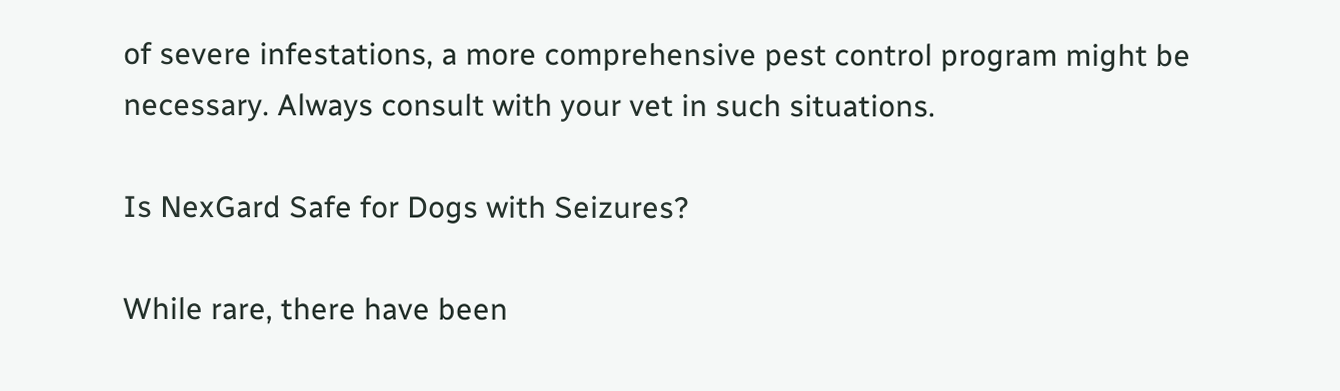of severe infestations, a more comprehensive pest control program might be necessary. Always consult with your vet in such situations.

Is NexGard Safe for Dogs with Seizures?

While rare, there have been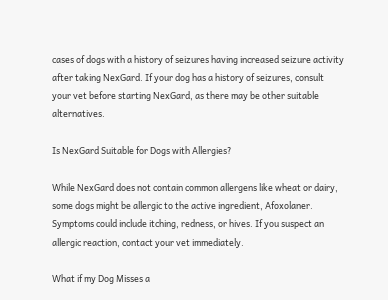cases of dogs with a history of seizures having increased seizure activity after taking NexGard. If your dog has a history of seizures, consult your vet before starting NexGard, as there may be other suitable alternatives.

Is NexGard Suitable for Dogs with Allergies?

While NexGard does not contain common allergens like wheat or dairy, some dogs might be allergic to the active ingredient, Afoxolaner. Symptoms could include itching, redness, or hives. If you suspect an allergic reaction, contact your vet immediately.

What if my Dog Misses a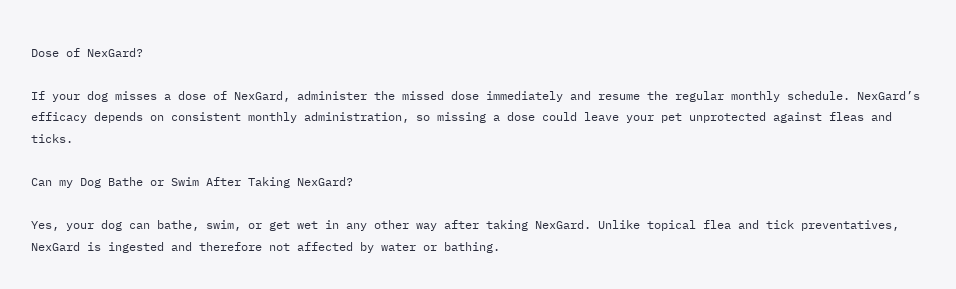Dose of NexGard?

If your dog misses a dose of NexGard, administer the missed dose immediately and resume the regular monthly schedule. NexGard’s efficacy depends on consistent monthly administration, so missing a dose could leave your pet unprotected against fleas and ticks.

Can my Dog Bathe or Swim After Taking NexGard?

Yes, your dog can bathe, swim, or get wet in any other way after taking NexGard. Unlike topical flea and tick preventatives, NexGard is ingested and therefore not affected by water or bathing.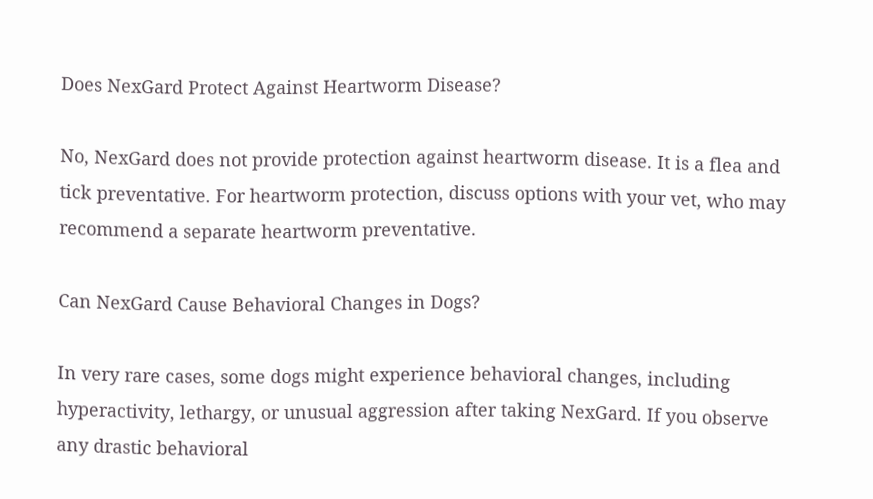Does NexGard Protect Against Heartworm Disease?

No, NexGard does not provide protection against heartworm disease. It is a flea and tick preventative. For heartworm protection, discuss options with your vet, who may recommend a separate heartworm preventative.

Can NexGard Cause Behavioral Changes in Dogs?

In very rare cases, some dogs might experience behavioral changes, including hyperactivity, lethargy, or unusual aggression after taking NexGard. If you observe any drastic behavioral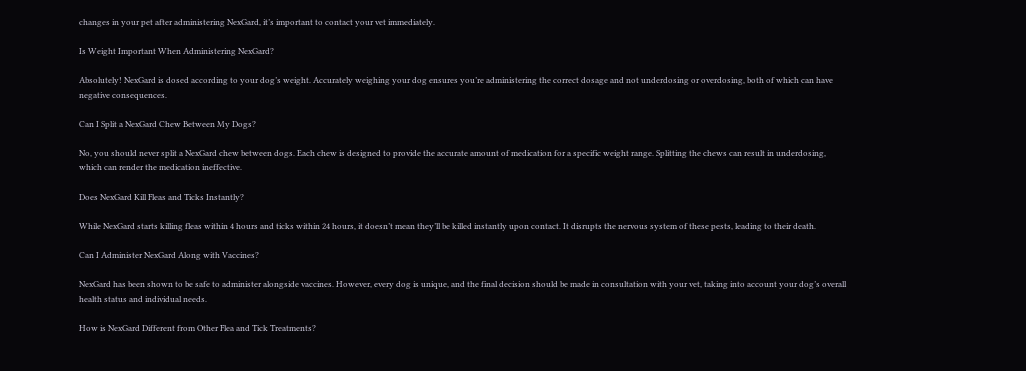changes in your pet after administering NexGard, it’s important to contact your vet immediately.

Is Weight Important When Administering NexGard?

Absolutely! NexGard is dosed according to your dog’s weight. Accurately weighing your dog ensures you’re administering the correct dosage and not underdosing or overdosing, both of which can have negative consequences.

Can I Split a NexGard Chew Between My Dogs?

No, you should never split a NexGard chew between dogs. Each chew is designed to provide the accurate amount of medication for a specific weight range. Splitting the chews can result in underdosing, which can render the medication ineffective.

Does NexGard Kill Fleas and Ticks Instantly?

While NexGard starts killing fleas within 4 hours and ticks within 24 hours, it doesn’t mean they’ll be killed instantly upon contact. It disrupts the nervous system of these pests, leading to their death.

Can I Administer NexGard Along with Vaccines?

NexGard has been shown to be safe to administer alongside vaccines. However, every dog is unique, and the final decision should be made in consultation with your vet, taking into account your dog’s overall health status and individual needs.

How is NexGard Different from Other Flea and Tick Treatments?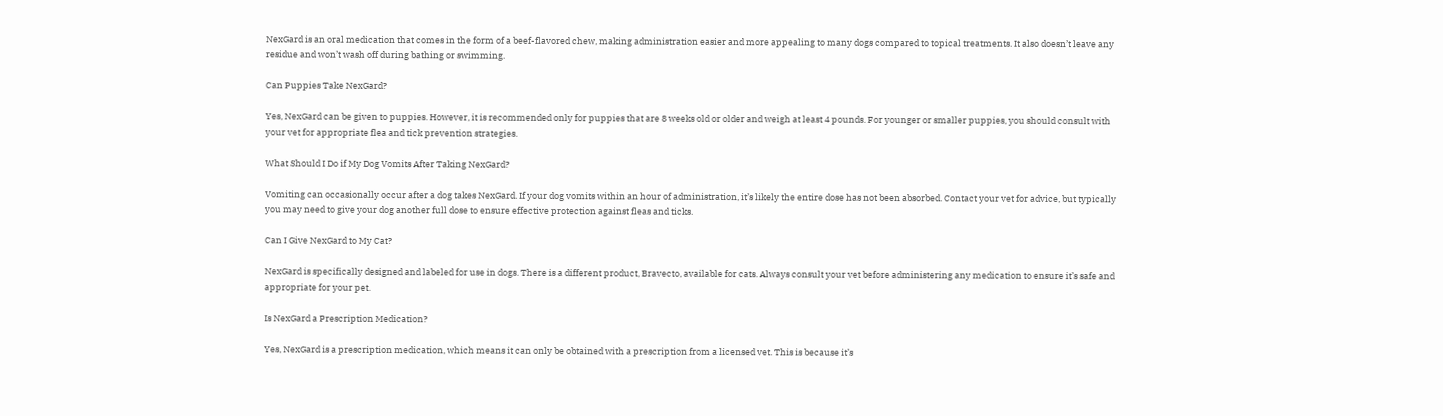NexGard is an oral medication that comes in the form of a beef-flavored chew, making administration easier and more appealing to many dogs compared to topical treatments. It also doesn’t leave any residue and won’t wash off during bathing or swimming.

Can Puppies Take NexGard?

Yes, NexGard can be given to puppies. However, it is recommended only for puppies that are 8 weeks old or older and weigh at least 4 pounds. For younger or smaller puppies, you should consult with your vet for appropriate flea and tick prevention strategies.

What Should I Do if My Dog Vomits After Taking NexGard?

Vomiting can occasionally occur after a dog takes NexGard. If your dog vomits within an hour of administration, it’s likely the entire dose has not been absorbed. Contact your vet for advice, but typically you may need to give your dog another full dose to ensure effective protection against fleas and ticks.

Can I Give NexGard to My Cat?

NexGard is specifically designed and labeled for use in dogs. There is a different product, Bravecto, available for cats. Always consult your vet before administering any medication to ensure it’s safe and appropriate for your pet.

Is NexGard a Prescription Medication?

Yes, NexGard is a prescription medication, which means it can only be obtained with a prescription from a licensed vet. This is because it’s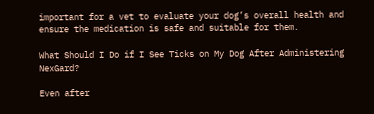important for a vet to evaluate your dog’s overall health and ensure the medication is safe and suitable for them.

What Should I Do if I See Ticks on My Dog After Administering NexGard?

Even after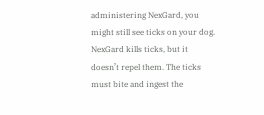administering NexGard, you might still see ticks on your dog. NexGard kills ticks, but it doesn’t repel them. The ticks must bite and ingest the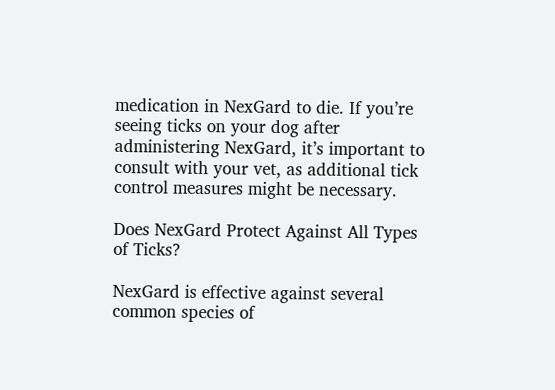medication in NexGard to die. If you’re seeing ticks on your dog after administering NexGard, it’s important to consult with your vet, as additional tick control measures might be necessary.

Does NexGard Protect Against All Types of Ticks?

NexGard is effective against several common species of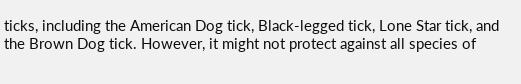ticks, including the American Dog tick, Black-legged tick, Lone Star tick, and the Brown Dog tick. However, it might not protect against all species of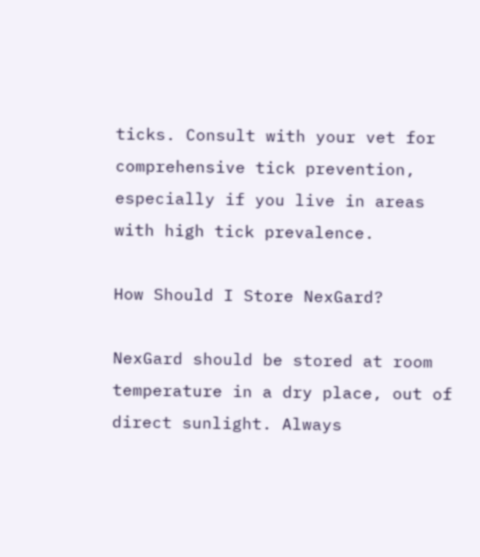ticks. Consult with your vet for comprehensive tick prevention, especially if you live in areas with high tick prevalence.

How Should I Store NexGard?

NexGard should be stored at room temperature in a dry place, out of direct sunlight. Always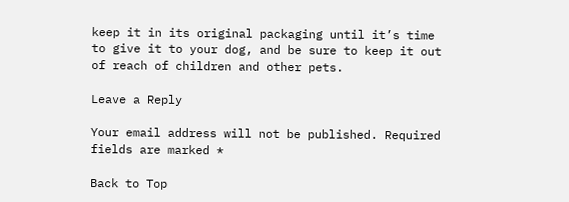keep it in its original packaging until it’s time to give it to your dog, and be sure to keep it out of reach of children and other pets.

Leave a Reply

Your email address will not be published. Required fields are marked *

Back to Top